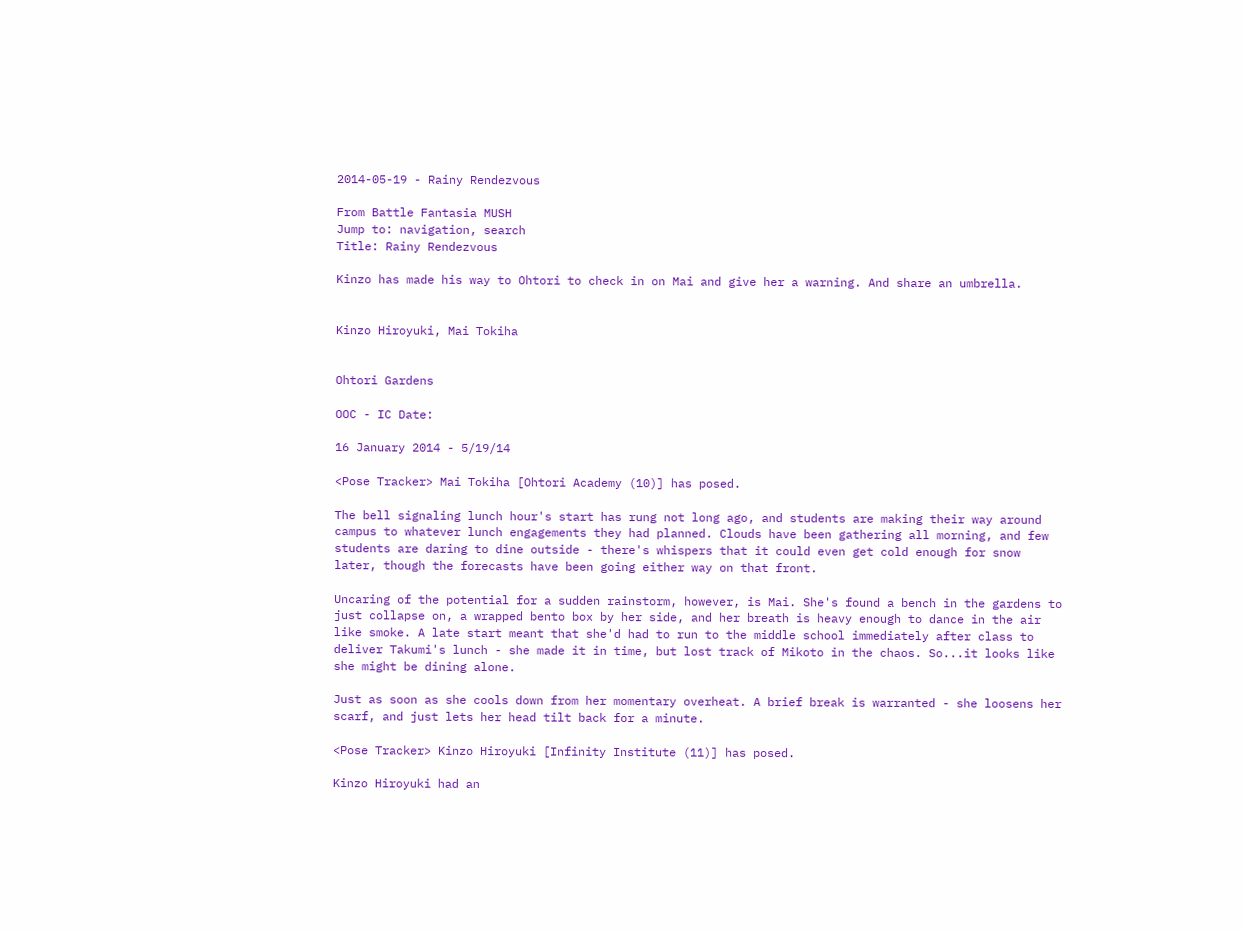2014-05-19 - Rainy Rendezvous

From Battle Fantasia MUSH
Jump to: navigation, search
Title: Rainy Rendezvous

Kinzo has made his way to Ohtori to check in on Mai and give her a warning. And share an umbrella.


Kinzo Hiroyuki, Mai Tokiha


Ohtori Gardens

OOC - IC Date:

16 January 2014 - 5/19/14

<Pose Tracker> Mai Tokiha [Ohtori Academy (10)] has posed.

The bell signaling lunch hour's start has rung not long ago, and students are making their way around campus to whatever lunch engagements they had planned. Clouds have been gathering all morning, and few students are daring to dine outside - there's whispers that it could even get cold enough for snow later, though the forecasts have been going either way on that front.

Uncaring of the potential for a sudden rainstorm, however, is Mai. She's found a bench in the gardens to just collapse on, a wrapped bento box by her side, and her breath is heavy enough to dance in the air like smoke. A late start meant that she'd had to run to the middle school immediately after class to deliver Takumi's lunch - she made it in time, but lost track of Mikoto in the chaos. So...it looks like she might be dining alone.

Just as soon as she cools down from her momentary overheat. A brief break is warranted - she loosens her scarf, and just lets her head tilt back for a minute.

<Pose Tracker> Kinzo Hiroyuki [Infinity Institute (11)] has posed.

Kinzo Hiroyuki had an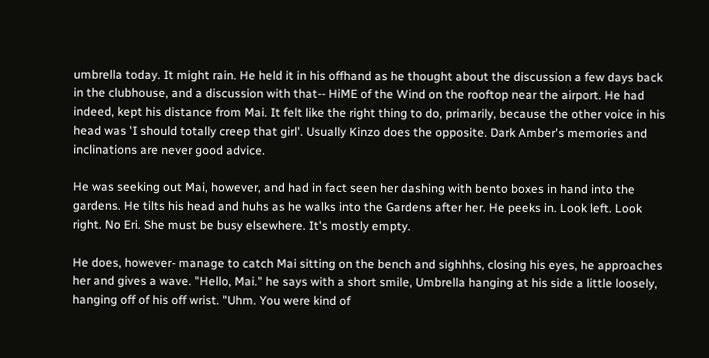umbrella today. It might rain. He held it in his offhand as he thought about the discussion a few days back in the clubhouse, and a discussion with that-- HiME of the Wind on the rooftop near the airport. He had indeed, kept his distance from Mai. It felt like the right thing to do, primarily, because the other voice in his head was 'I should totally creep that girl'. Usually Kinzo does the opposite. Dark Amber's memories and inclinations are never good advice.

He was seeking out Mai, however, and had in fact seen her dashing with bento boxes in hand into the gardens. He tilts his head and huhs as he walks into the Gardens after her. He peeks in. Look left. Look right. No Eri. She must be busy elsewhere. It's mostly empty.

He does, however- manage to catch Mai sitting on the bench and sighhhs, closing his eyes, he approaches her and gives a wave. "Hello, Mai." he says with a short smile, Umbrella hanging at his side a little loosely, hanging off of his off wrist. "Uhm. You were kind of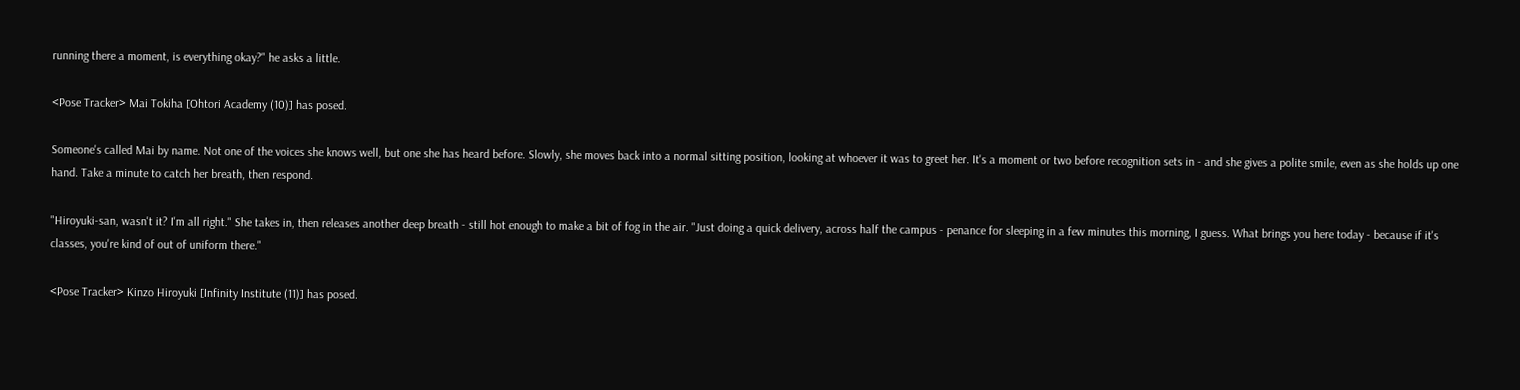running there a moment, is everything okay?" he asks a little.

<Pose Tracker> Mai Tokiha [Ohtori Academy (10)] has posed.

Someone's called Mai by name. Not one of the voices she knows well, but one she has heard before. Slowly, she moves back into a normal sitting position, looking at whoever it was to greet her. It's a moment or two before recognition sets in - and she gives a polite smile, even as she holds up one hand. Take a minute to catch her breath, then respond.

"Hiroyuki-san, wasn't it? I'm all right." She takes in, then releases another deep breath - still hot enough to make a bit of fog in the air. "Just doing a quick delivery, across half the campus - penance for sleeping in a few minutes this morning, I guess. What brings you here today - because if it's classes, you're kind of out of uniform there."

<Pose Tracker> Kinzo Hiroyuki [Infinity Institute (11)] has posed.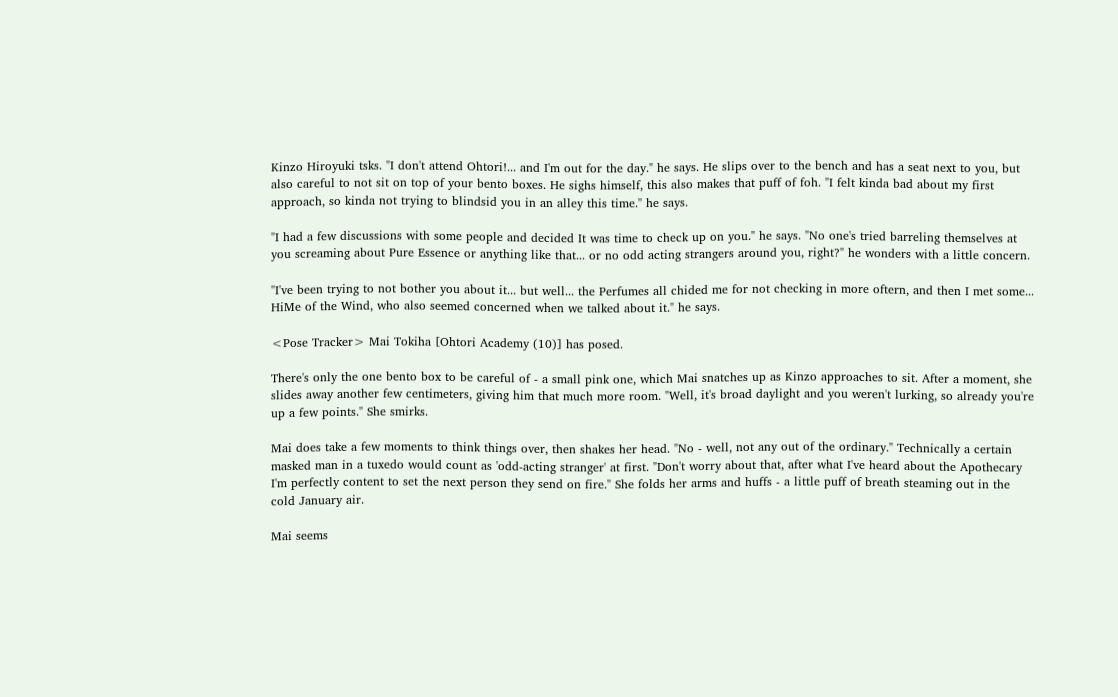Kinzo Hiroyuki tsks. "I don't attend Ohtori!... and I'm out for the day." he says. He slips over to the bench and has a seat next to you, but also careful to not sit on top of your bento boxes. He sighs himself, this also makes that puff of foh. "I felt kinda bad about my first approach, so kinda not trying to blindsid you in an alley this time." he says.

"I had a few discussions with some people and decided It was time to check up on you." he says. "No one's tried barreling themselves at you screaming about Pure Essence or anything like that... or no odd acting strangers around you, right?" he wonders with a little concern.

"I've been trying to not bother you about it... but well... the Perfumes all chided me for not checking in more oftern, and then I met some... HiMe of the Wind, who also seemed concerned when we talked about it." he says.

<Pose Tracker> Mai Tokiha [Ohtori Academy (10)] has posed.

There's only the one bento box to be careful of - a small pink one, which Mai snatches up as Kinzo approaches to sit. After a moment, she slides away another few centimeters, giving him that much more room. "Well, it's broad daylight and you weren't lurking, so already you're up a few points." She smirks.

Mai does take a few moments to think things over, then shakes her head. "No - well, not any out of the ordinary." Technically a certain masked man in a tuxedo would count as 'odd-acting stranger' at first. "Don't worry about that, after what I've heard about the Apothecary I'm perfectly content to set the next person they send on fire." She folds her arms and huffs - a little puff of breath steaming out in the cold January air.

Mai seems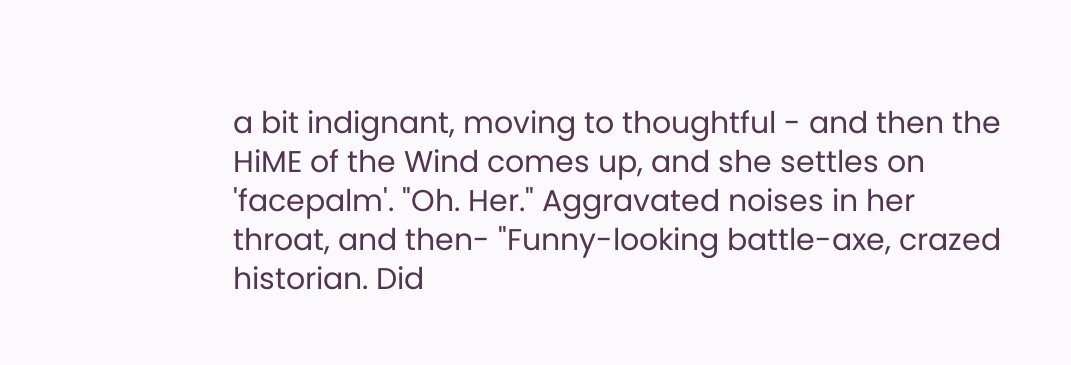a bit indignant, moving to thoughtful - and then the HiME of the Wind comes up, and she settles on 'facepalm'. "Oh. Her." Aggravated noises in her throat, and then- "Funny-looking battle-axe, crazed historian. Did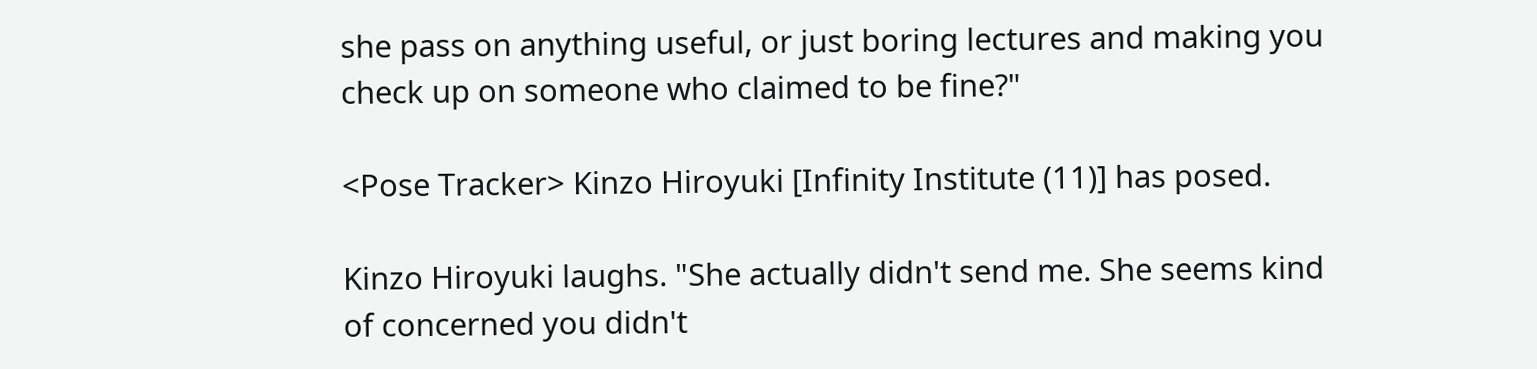she pass on anything useful, or just boring lectures and making you check up on someone who claimed to be fine?"

<Pose Tracker> Kinzo Hiroyuki [Infinity Institute (11)] has posed.

Kinzo Hiroyuki laughs. "She actually didn't send me. She seems kind of concerned you didn't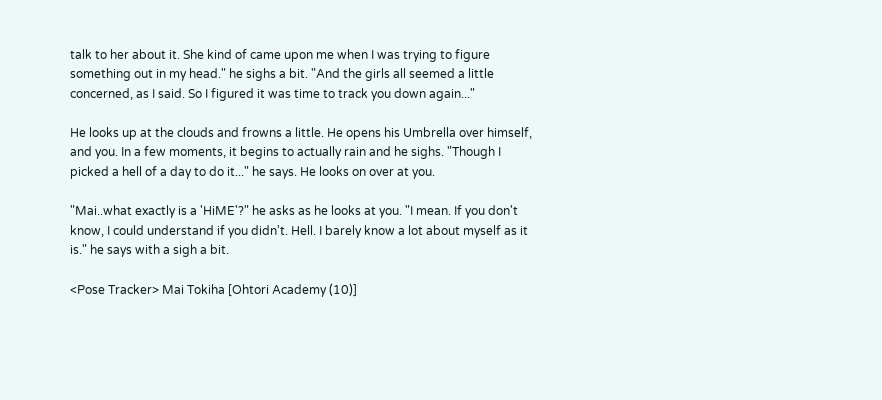talk to her about it. She kind of came upon me when I was trying to figure something out in my head." he sighs a bit. "And the girls all seemed a little concerned, as I said. So I figured it was time to track you down again..."

He looks up at the clouds and frowns a little. He opens his Umbrella over himself, and you. In a few moments, it begins to actually rain and he sighs. "Though I picked a hell of a day to do it..." he says. He looks on over at you.

"Mai..what exactly is a 'HiME'?" he asks as he looks at you. "I mean. If you don't know, I could understand if you didn't. Hell. I barely know a lot about myself as it is." he says with a sigh a bit.

<Pose Tracker> Mai Tokiha [Ohtori Academy (10)]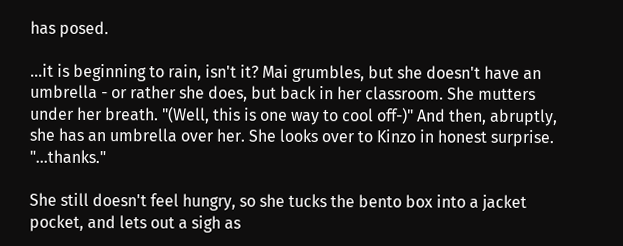has posed.

...it is beginning to rain, isn't it? Mai grumbles, but she doesn't have an umbrella - or rather she does, but back in her classroom. She mutters under her breath. "(Well, this is one way to cool off-)" And then, abruptly, she has an umbrella over her. She looks over to Kinzo in honest surprise. "...thanks."

She still doesn't feel hungry, so she tucks the bento box into a jacket pocket, and lets out a sigh as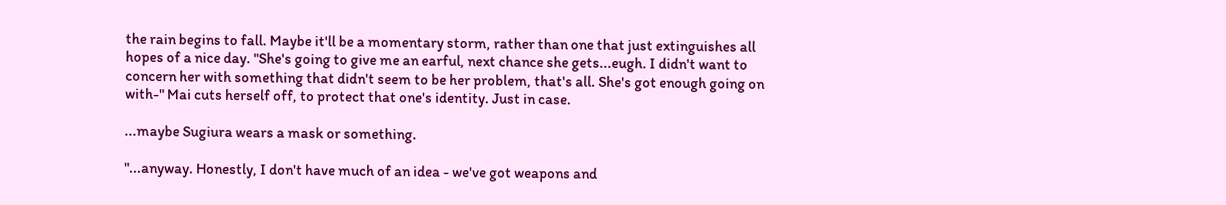the rain begins to fall. Maybe it'll be a momentary storm, rather than one that just extinguishes all hopes of a nice day. "She's going to give me an earful, next chance she gets...eugh. I didn't want to concern her with something that didn't seem to be her problem, that's all. She's got enough going on with-" Mai cuts herself off, to protect that one's identity. Just in case.

...maybe Sugiura wears a mask or something.

"...anyway. Honestly, I don't have much of an idea - we've got weapons and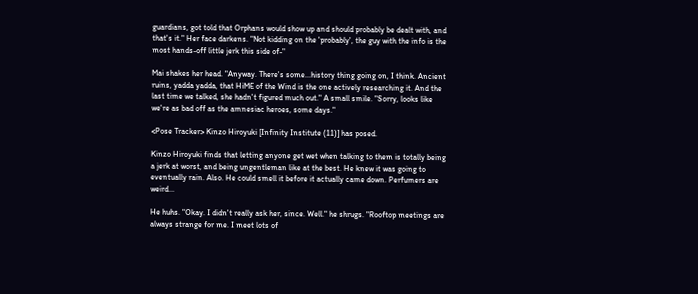guardians, got told that Orphans would show up and should probably be dealt with, and that's it." Her face darkens. "Not kidding on the 'probably', the guy with the info is the most hands-off little jerk this side of-"

Mai shakes her head. "Anyway. There's some...history thing going on, I think. Ancient ruins, yadda yadda, that HiME of the Wind is the one actively researching it. And the last time we talked, she hadn't figured much out." A small smile. "Sorry, looks like we're as bad off as the amnesiac heroes, some days."

<Pose Tracker> Kinzo Hiroyuki [Infinity Institute (11)] has posed.

Kinzo Hiroyuki finds that letting anyone get wet when talking to them is totally being a jerk at worst, and being ungentleman like at the best. He knew it was going to eventually rain. Also. He could smell it before it actually came down. Perfumers are weird...

He huhs. "Okay. I didn't really ask her, since. Well." he shrugs. "Rooftop meetings are always strange for me. I meet lots of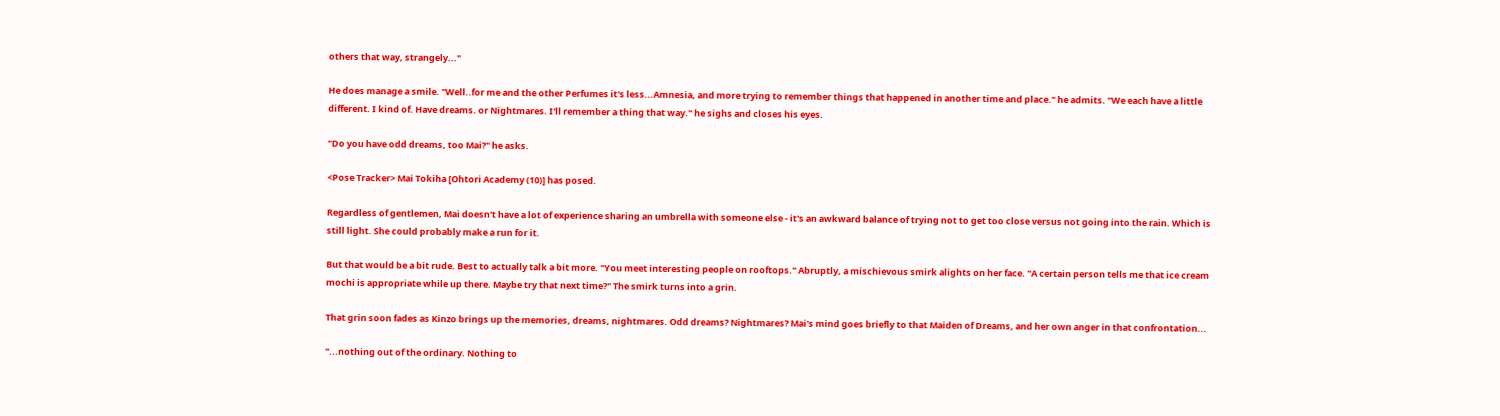others that way, strangely..."

He does manage a smile. "Well..for me and the other Perfumes it's less...Amnesia, and more trying to remember things that happened in another time and place." he admits. "We each have a little different. I kind of. Have dreams. or Nightmares. I'll remember a thing that way." he sighs and closes his eyes.

"Do you have odd dreams, too Mai?" he asks.

<Pose Tracker> Mai Tokiha [Ohtori Academy (10)] has posed.

Regardless of gentlemen, Mai doesn't have a lot of experience sharing an umbrella with someone else - it's an awkward balance of trying not to get too close versus not going into the rain. Which is still light. She could probably make a run for it.

But that would be a bit rude. Best to actually talk a bit more. "You meet interesting people on rooftops." Abruptly, a mischievous smirk alights on her face. "A certain person tells me that ice cream mochi is appropriate while up there. Maybe try that next time?" The smirk turns into a grin.

That grin soon fades as Kinzo brings up the memories, dreams, nightmares. Odd dreams? Nightmares? Mai's mind goes briefly to that Maiden of Dreams, and her own anger in that confrontation...

"...nothing out of the ordinary. Nothing to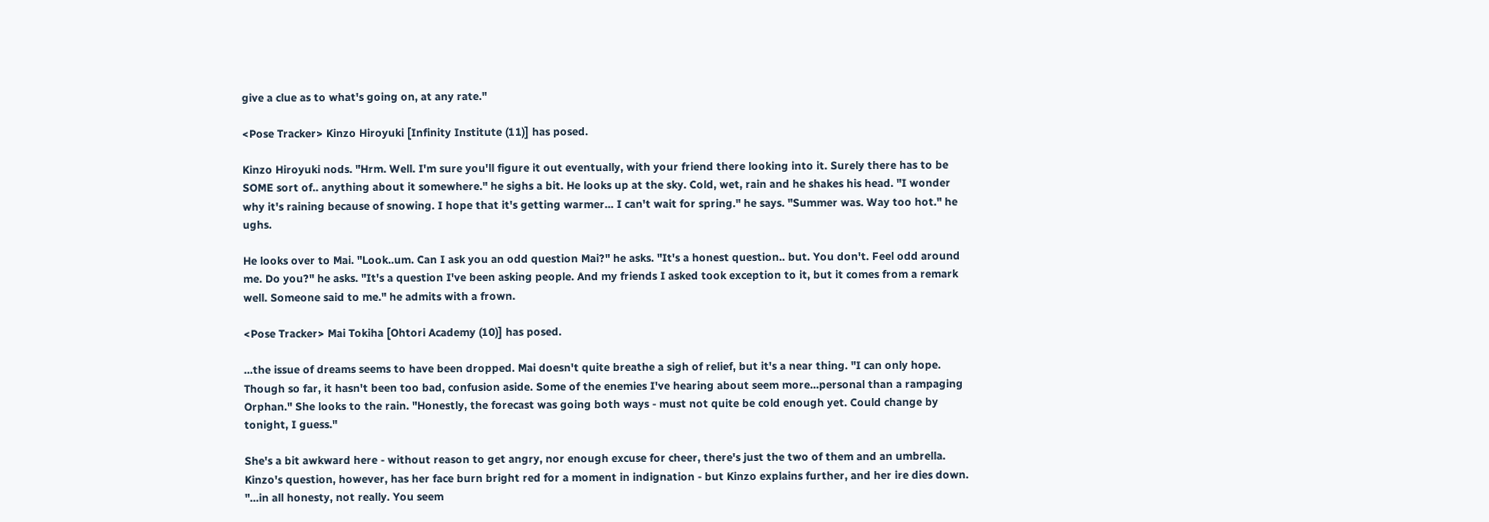give a clue as to what's going on, at any rate."

<Pose Tracker> Kinzo Hiroyuki [Infinity Institute (11)] has posed.

Kinzo Hiroyuki nods. "Hrm. Well. I'm sure you'll figure it out eventually, with your friend there looking into it. Surely there has to be SOME sort of.. anything about it somewhere." he sighs a bit. He looks up at the sky. Cold, wet, rain and he shakes his head. "I wonder why it's raining because of snowing. I hope that it's getting warmer... I can't wait for spring." he says. "Summer was. Way too hot." he ughs.

He looks over to Mai. "Look..um. Can I ask you an odd question Mai?" he asks. "It's a honest question.. but. You don't. Feel odd around me. Do you?" he asks. "It's a question I've been asking people. And my friends I asked took exception to it, but it comes from a remark well. Someone said to me." he admits with a frown.

<Pose Tracker> Mai Tokiha [Ohtori Academy (10)] has posed.

...the issue of dreams seems to have been dropped. Mai doesn't quite breathe a sigh of relief, but it's a near thing. "I can only hope. Though so far, it hasn't been too bad, confusion aside. Some of the enemies I've hearing about seem more...personal than a rampaging Orphan." She looks to the rain. "Honestly, the forecast was going both ways - must not quite be cold enough yet. Could change by tonight, I guess."

She's a bit awkward here - without reason to get angry, nor enough excuse for cheer, there's just the two of them and an umbrella. Kinzo's question, however, has her face burn bright red for a moment in indignation - but Kinzo explains further, and her ire dies down. "...in all honesty, not really. You seem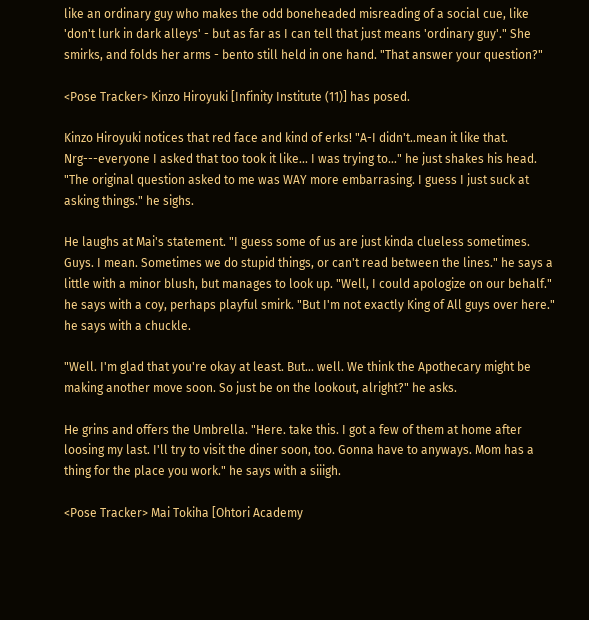like an ordinary guy who makes the odd boneheaded misreading of a social cue, like 'don't lurk in dark alleys' - but as far as I can tell that just means 'ordinary guy'." She smirks, and folds her arms - bento still held in one hand. "That answer your question?"

<Pose Tracker> Kinzo Hiroyuki [Infinity Institute (11)] has posed.

Kinzo Hiroyuki notices that red face and kind of erks! "A-I didn't..mean it like that. Nrg---everyone I asked that too took it like... I was trying to..." he just shakes his head. "The original question asked to me was WAY more embarrasing. I guess I just suck at asking things." he sighs.

He laughs at Mai's statement. "I guess some of us are just kinda clueless sometimes. Guys. I mean. Sometimes we do stupid things, or can't read between the lines." he says a little with a minor blush, but manages to look up. "Well, I could apologize on our behalf." he says with a coy, perhaps playful smirk. "But I'm not exactly King of All guys over here." he says with a chuckle.

"Well. I'm glad that you're okay at least. But... well. We think the Apothecary might be making another move soon. So just be on the lookout, alright?" he asks.

He grins and offers the Umbrella. "Here. take this. I got a few of them at home after loosing my last. I'll try to visit the diner soon, too. Gonna have to anyways. Mom has a thing for the place you work." he says with a siiigh.

<Pose Tracker> Mai Tokiha [Ohtori Academy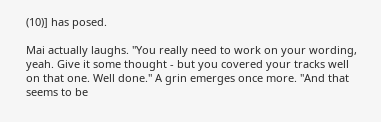(10)] has posed.

Mai actually laughs. "You really need to work on your wording, yeah. Give it some thought - but you covered your tracks well on that one. Well done." A grin emerges once more. "And that seems to be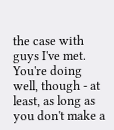the case with guys I've met. You're doing well, though - at least, as long as you don't make a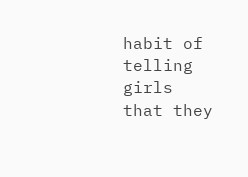habit of telling girls that they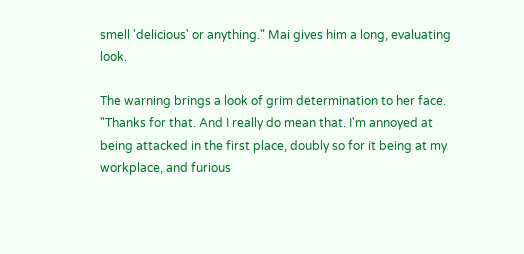smell 'delicious' or anything." Mai gives him a long, evaluating look.

The warning brings a look of grim determination to her face. "Thanks for that. And I really do mean that. I'm annoyed at being attacked in the first place, doubly so for it being at my workplace, and furious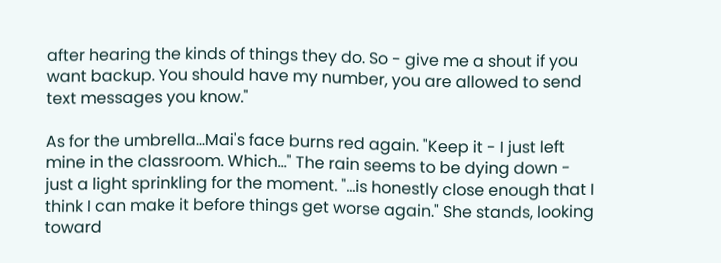after hearing the kinds of things they do. So - give me a shout if you want backup. You should have my number, you are allowed to send text messages you know."

As for the umbrella...Mai's face burns red again. "Keep it - I just left mine in the classroom. Which..." The rain seems to be dying down - just a light sprinkling for the moment. "...is honestly close enough that I think I can make it before things get worse again." She stands, looking toward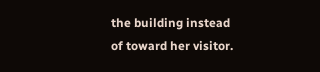the building instead of toward her visitor.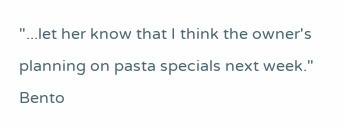"...let her know that I think the owner's planning on pasta specials next week." Bento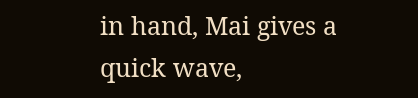in hand, Mai gives a quick wave,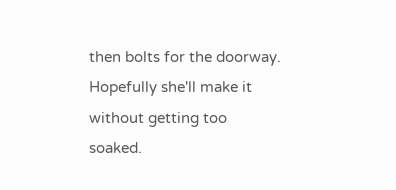then bolts for the doorway. Hopefully she'll make it without getting too soaked.